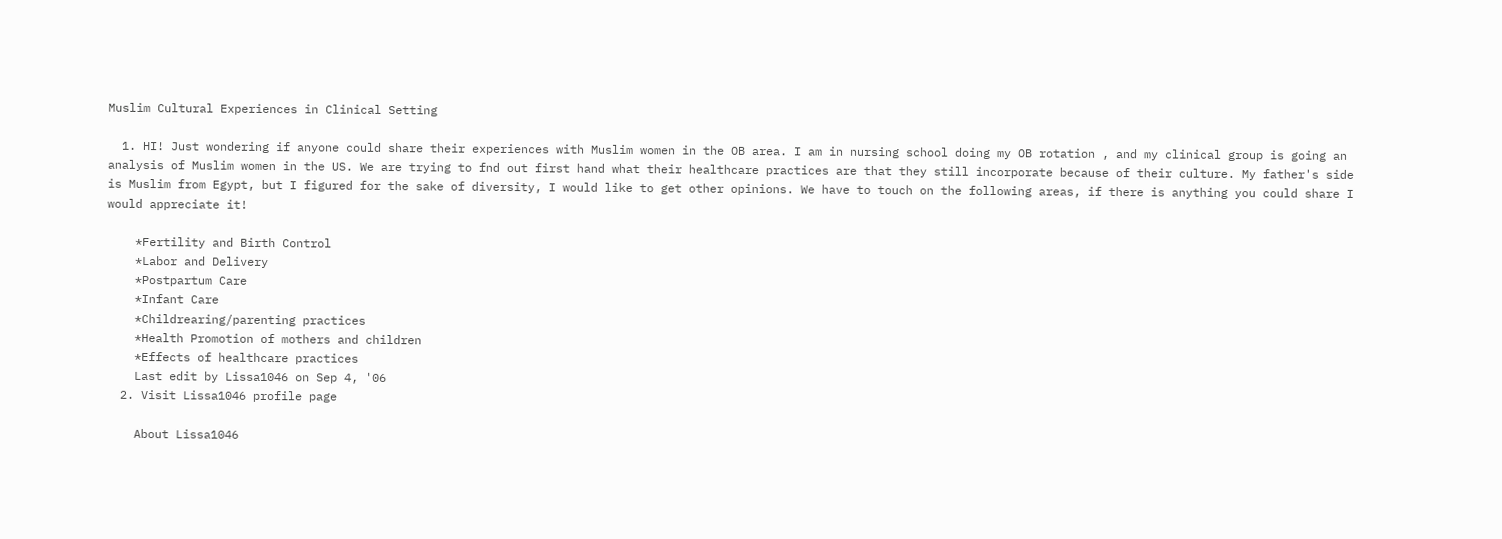Muslim Cultural Experiences in Clinical Setting

  1. HI! Just wondering if anyone could share their experiences with Muslim women in the OB area. I am in nursing school doing my OB rotation , and my clinical group is going an analysis of Muslim women in the US. We are trying to fnd out first hand what their healthcare practices are that they still incorporate because of their culture. My father's side is Muslim from Egypt, but I figured for the sake of diversity, I would like to get other opinions. We have to touch on the following areas, if there is anything you could share I would appreciate it!

    *Fertility and Birth Control
    *Labor and Delivery
    *Postpartum Care
    *Infant Care
    *Childrearing/parenting practices
    *Health Promotion of mothers and children
    *Effects of healthcare practices
    Last edit by Lissa1046 on Sep 4, '06
  2. Visit Lissa1046 profile page

    About Lissa1046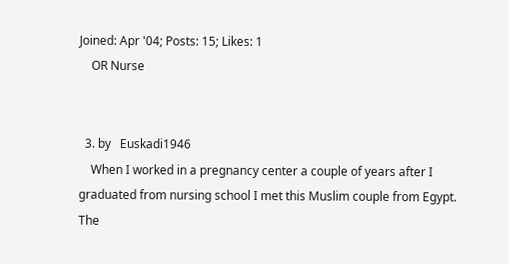Joined: Apr '04; Posts: 15; Likes: 1
    OR Nurse


  3. by   Euskadi1946
    When I worked in a pregnancy center a couple of years after I graduated from nursing school I met this Muslim couple from Egypt. The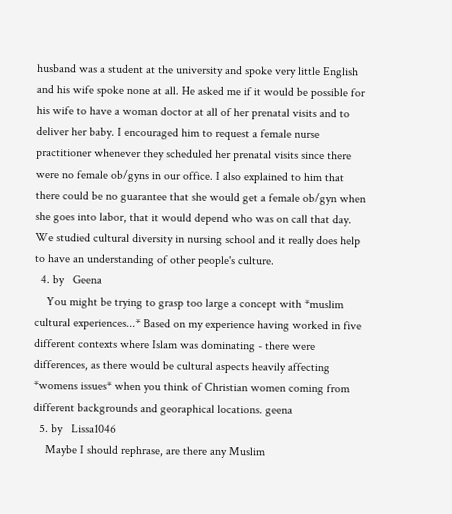husband was a student at the university and spoke very little English and his wife spoke none at all. He asked me if it would be possible for his wife to have a woman doctor at all of her prenatal visits and to deliver her baby. I encouraged him to request a female nurse practitioner whenever they scheduled her prenatal visits since there were no female ob/gyns in our office. I also explained to him that there could be no guarantee that she would get a female ob/gyn when she goes into labor, that it would depend who was on call that day. We studied cultural diversity in nursing school and it really does help to have an understanding of other people's culture.
  4. by   Geena
    You might be trying to grasp too large a concept with *muslim cultural experiences...* Based on my experience having worked in five different contexts where Islam was dominating - there were differences, as there would be cultural aspects heavily affecting *womens issues* when you think of Christian women coming from different backgrounds and georaphical locations. geena
  5. by   Lissa1046
    Maybe I should rephrase, are there any Muslim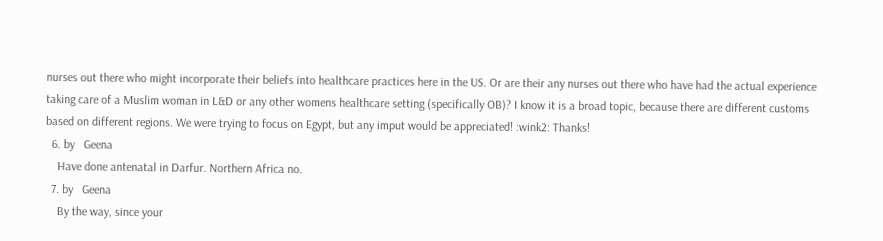nurses out there who might incorporate their beliefs into healthcare practices here in the US. Or are their any nurses out there who have had the actual experience taking care of a Muslim woman in L&D or any other womens healthcare setting (specifically OB)? I know it is a broad topic, because there are different customs based on different regions. We were trying to focus on Egypt, but any imput would be appreciated! :wink2: Thanks!
  6. by   Geena
    Have done antenatal in Darfur. Northern Africa no.
  7. by   Geena
    By the way, since your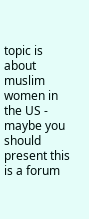topic is about muslim women in the US - maybe you should present this is a forum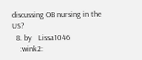discussing OB nursing in the US?
  8. by   Lissa1046
    :wink2: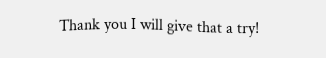Thank you I will give that a try!